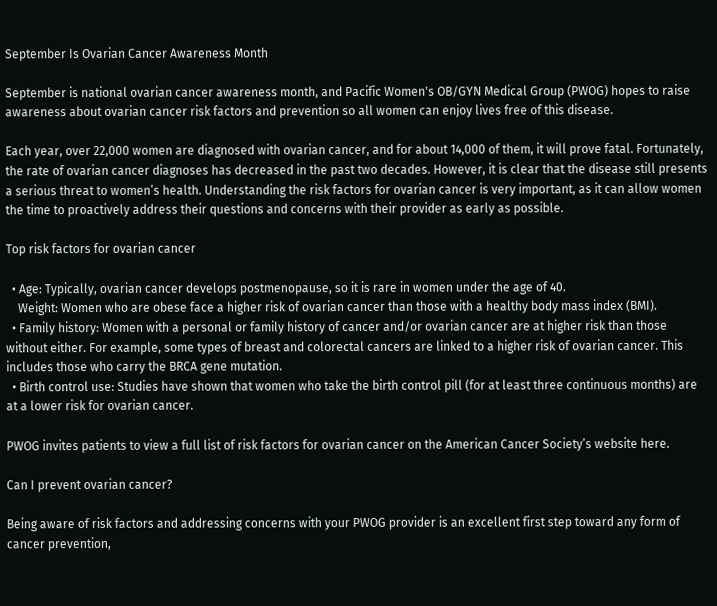September Is Ovarian Cancer Awareness Month

September is national ovarian cancer awareness month, and Pacific Women's OB/GYN Medical Group (PWOG) hopes to raise awareness about ovarian cancer risk factors and prevention so all women can enjoy lives free of this disease.

Each year, over 22,000 women are diagnosed with ovarian cancer, and for about 14,000 of them, it will prove fatal. Fortunately, the rate of ovarian cancer diagnoses has decreased in the past two decades. However, it is clear that the disease still presents a serious threat to women’s health. Understanding the risk factors for ovarian cancer is very important, as it can allow women the time to proactively address their questions and concerns with their provider as early as possible.

Top risk factors for ovarian cancer

  • Age: Typically, ovarian cancer develops postmenopause, so it is rare in women under the age of 40.
    Weight: Women who are obese face a higher risk of ovarian cancer than those with a healthy body mass index (BMI).
  • Family history: Women with a personal or family history of cancer and/or ovarian cancer are at higher risk than those without either. For example, some types of breast and colorectal cancers are linked to a higher risk of ovarian cancer. This includes those who carry the BRCA gene mutation.
  • Birth control use: Studies have shown that women who take the birth control pill (for at least three continuous months) are at a lower risk for ovarian cancer.

PWOG invites patients to view a full list of risk factors for ovarian cancer on the American Cancer Society’s website here.

Can I prevent ovarian cancer?

Being aware of risk factors and addressing concerns with your PWOG provider is an excellent first step toward any form of cancer prevention,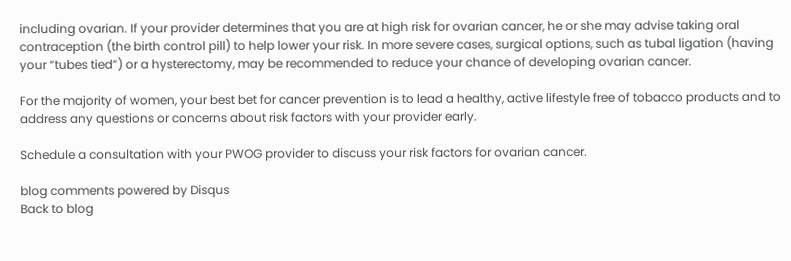including ovarian. If your provider determines that you are at high risk for ovarian cancer, he or she may advise taking oral contraception (the birth control pill) to help lower your risk. In more severe cases, surgical options, such as tubal ligation (having your “tubes tied”) or a hysterectomy, may be recommended to reduce your chance of developing ovarian cancer.

For the majority of women, your best bet for cancer prevention is to lead a healthy, active lifestyle free of tobacco products and to address any questions or concerns about risk factors with your provider early.

Schedule a consultation with your PWOG provider to discuss your risk factors for ovarian cancer.

blog comments powered by Disqus
Back to blog